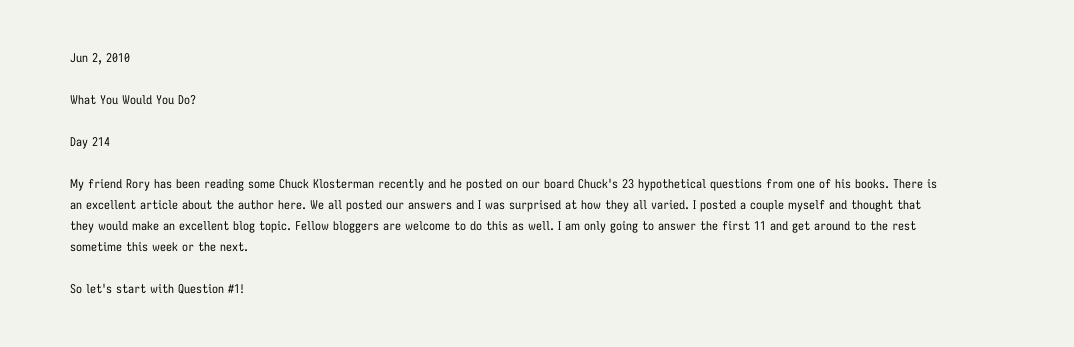Jun 2, 2010

What You Would You Do?

Day 214

My friend Rory has been reading some Chuck Klosterman recently and he posted on our board Chuck's 23 hypothetical questions from one of his books. There is an excellent article about the author here. We all posted our answers and I was surprised at how they all varied. I posted a couple myself and thought that they would make an excellent blog topic. Fellow bloggers are welcome to do this as well. I am only going to answer the first 11 and get around to the rest sometime this week or the next.

So let's start with Question #1!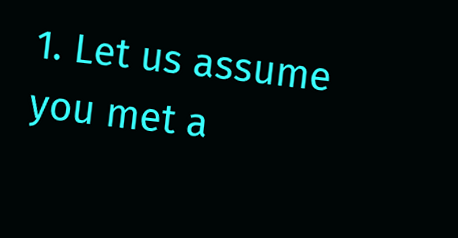1. Let us assume you met a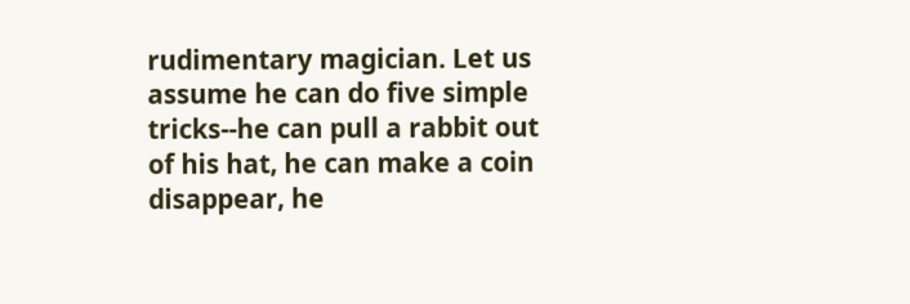rudimentary magician. Let us assume he can do five simple tricks--he can pull a rabbit out of his hat, he can make a coin disappear, he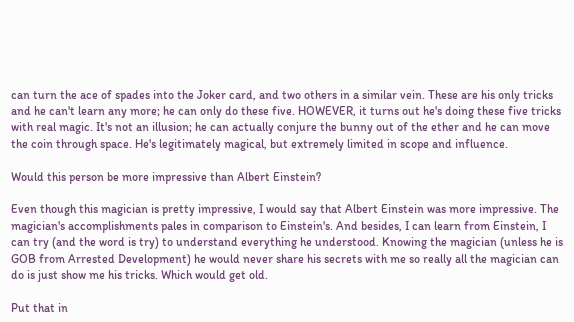can turn the ace of spades into the Joker card, and two others in a similar vein. These are his only tricks and he can't learn any more; he can only do these five. HOWEVER, it turns out he's doing these five tricks with real magic. It's not an illusion; he can actually conjure the bunny out of the ether and he can move the coin through space. He's legitimately magical, but extremely limited in scope and influence.

Would this person be more impressive than Albert Einstein?

Even though this magician is pretty impressive, I would say that Albert Einstein was more impressive. The magician's accomplishments pales in comparison to Einstein's. And besides, I can learn from Einstein, I can try (and the word is try) to understand everything he understood. Knowing the magician (unless he is GOB from Arrested Development) he would never share his secrets with me so really all the magician can do is just show me his tricks. Which would get old.

Put that in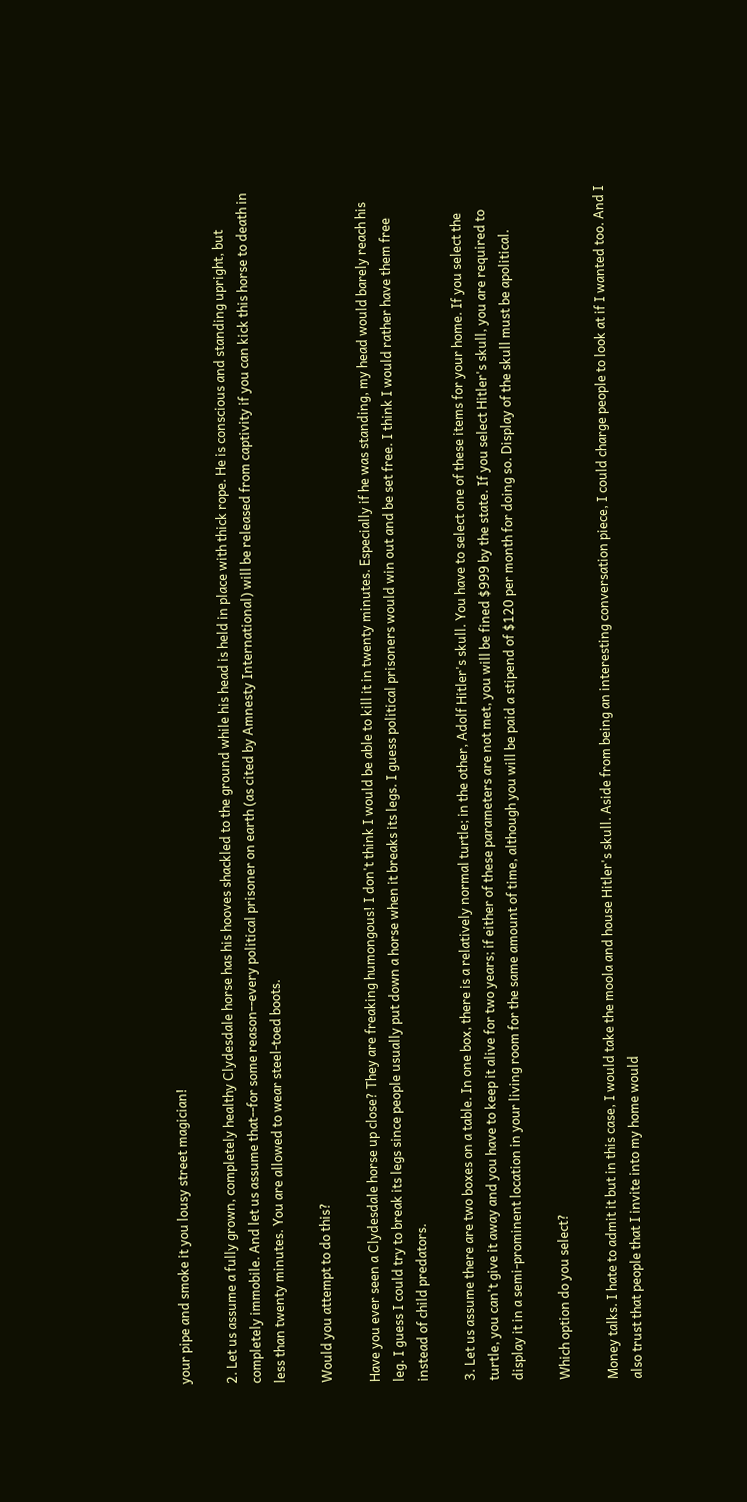your pipe and smoke it you lousy street magician!

2. Let us assume a fully grown, completely healthy Clydesdale horse has his hooves shackled to the ground while his head is held in place with thick rope. He is conscious and standing upright, but completely immobile. And let us assume that--for some reason--every political prisoner on earth (as cited by Amnesty International) will be released from captivity if you can kick this horse to death in less than twenty minutes. You are allowed to wear steel-toed boots.

Would you attempt to do this?

Have you ever seen a Clydesdale horse up close? They are freaking humongous! I don't think I would be able to kill it in twenty minutes. Especially if he was standing, my head would barely reach his leg. I guess I could try to break its legs since people usually put down a horse when it breaks its legs. I guess political prisoners would win out and be set free. I think I would rather have them free instead of child predators.

3. Let us assume there are two boxes on a table. In one box, there is a relatively normal turtle; in the other, Adolf Hitler's skull. You have to select one of these items for your home. If you select the turtle, you can't give it away and you have to keep it alive for two years; if either of these parameters are not met, you will be fined $999 by the state. If you select Hitler's skull, you are required to display it in a semi-prominent location in your living room for the same amount of time, although you will be paid a stipend of $120 per month for doing so. Display of the skull must be apolitical.

Which option do you select?

Money talks. I hate to admit it but in this case, I would take the moola and house Hitler's skull. Aside from being an interesting conversation piece, I could charge people to look at if I wanted too. And I also trust that people that I invite into my home would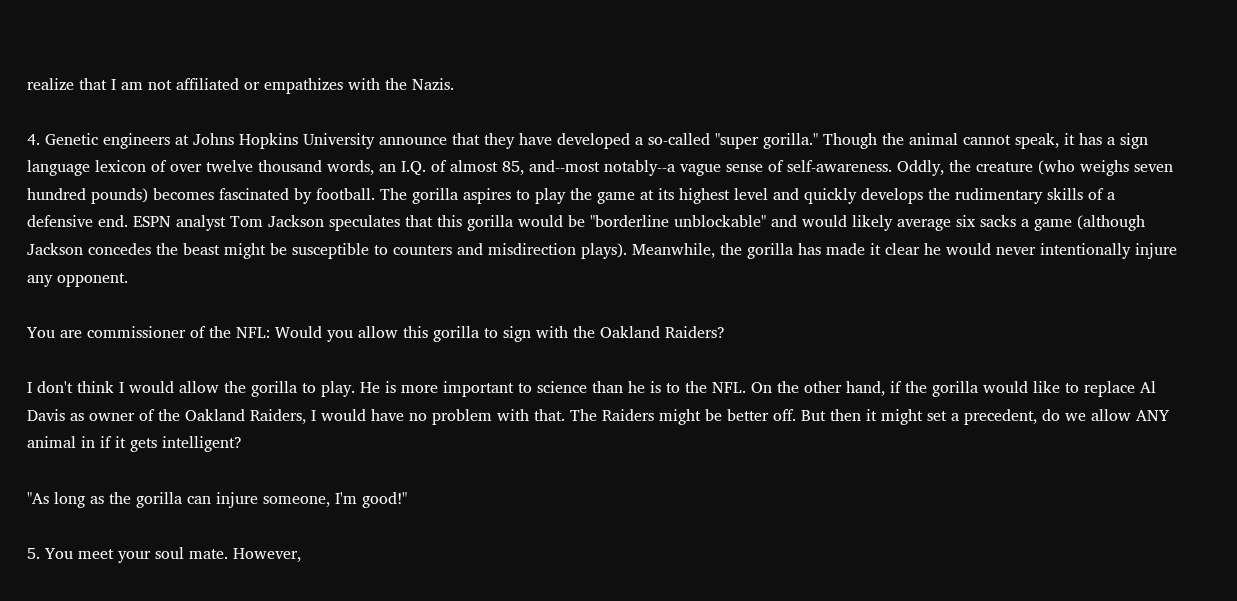realize that I am not affiliated or empathizes with the Nazis.

4. Genetic engineers at Johns Hopkins University announce that they have developed a so-called "super gorilla." Though the animal cannot speak, it has a sign language lexicon of over twelve thousand words, an I.Q. of almost 85, and--most notably--a vague sense of self-awareness. Oddly, the creature (who weighs seven hundred pounds) becomes fascinated by football. The gorilla aspires to play the game at its highest level and quickly develops the rudimentary skills of a defensive end. ESPN analyst Tom Jackson speculates that this gorilla would be "borderline unblockable" and would likely average six sacks a game (although Jackson concedes the beast might be susceptible to counters and misdirection plays). Meanwhile, the gorilla has made it clear he would never intentionally injure any opponent.

You are commissioner of the NFL: Would you allow this gorilla to sign with the Oakland Raiders?

I don't think I would allow the gorilla to play. He is more important to science than he is to the NFL. On the other hand, if the gorilla would like to replace Al Davis as owner of the Oakland Raiders, I would have no problem with that. The Raiders might be better off. But then it might set a precedent, do we allow ANY animal in if it gets intelligent?

"As long as the gorilla can injure someone, I'm good!"

5. You meet your soul mate. However,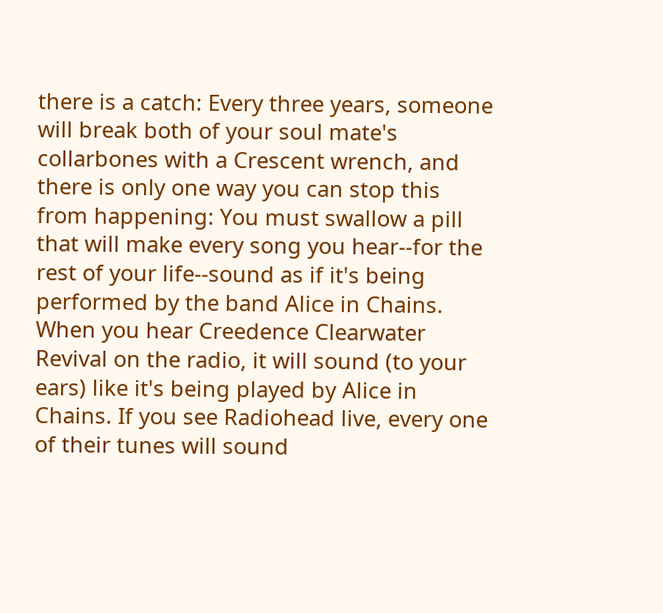there is a catch: Every three years, someone will break both of your soul mate's collarbones with a Crescent wrench, and there is only one way you can stop this from happening: You must swallow a pill that will make every song you hear--for the rest of your life--sound as if it's being performed by the band Alice in Chains. When you hear Creedence Clearwater Revival on the radio, it will sound (to your ears) like it's being played by Alice in Chains. If you see Radiohead live, every one of their tunes will sound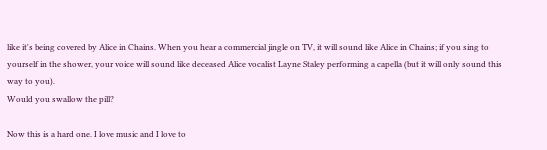like it's being covered by Alice in Chains. When you hear a commercial jingle on TV, it will sound like Alice in Chains; if you sing to yourself in the shower, your voice will sound like deceased Alice vocalist Layne Staley performing a capella (but it will only sound this way to you).
Would you swallow the pill?

Now this is a hard one. I love music and I love to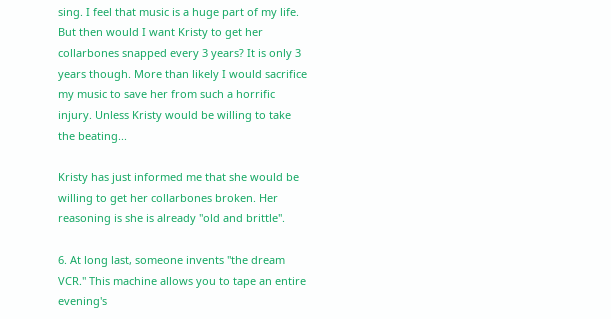sing. I feel that music is a huge part of my life. But then would I want Kristy to get her collarbones snapped every 3 years? It is only 3 years though. More than likely I would sacrifice my music to save her from such a horrific injury. Unless Kristy would be willing to take the beating...

Kristy has just informed me that she would be willing to get her collarbones broken. Her reasoning is she is already "old and brittle".

6. At long last, someone invents "the dream VCR." This machine allows you to tape an entire evening's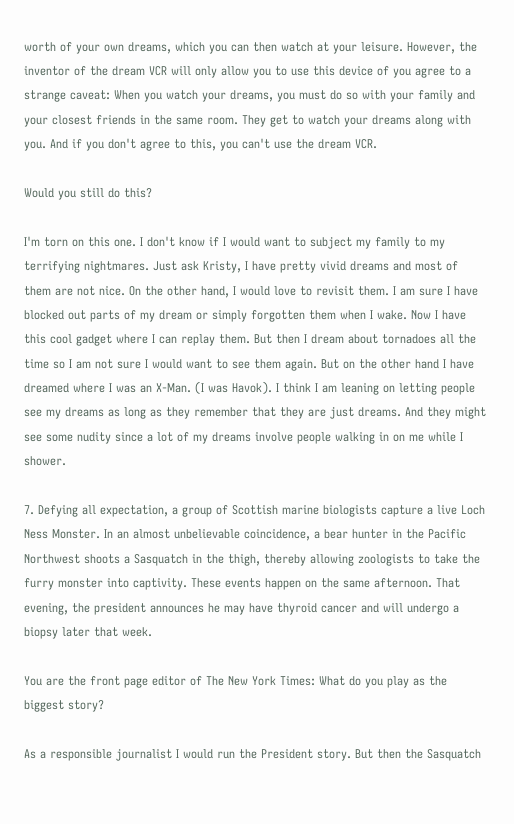worth of your own dreams, which you can then watch at your leisure. However, the inventor of the dream VCR will only allow you to use this device of you agree to a strange caveat: When you watch your dreams, you must do so with your family and your closest friends in the same room. They get to watch your dreams along with you. And if you don't agree to this, you can't use the dream VCR.

Would you still do this?

I'm torn on this one. I don't know if I would want to subject my family to my terrifying nightmares. Just ask Kristy, I have pretty vivid dreams and most of them are not nice. On the other hand, I would love to revisit them. I am sure I have blocked out parts of my dream or simply forgotten them when I wake. Now I have this cool gadget where I can replay them. But then I dream about tornadoes all the time so I am not sure I would want to see them again. But on the other hand I have dreamed where I was an X-Man. (I was Havok). I think I am leaning on letting people see my dreams as long as they remember that they are just dreams. And they might see some nudity since a lot of my dreams involve people walking in on me while I shower.

7. Defying all expectation, a group of Scottish marine biologists capture a live Loch Ness Monster. In an almost unbelievable coincidence, a bear hunter in the Pacific Northwest shoots a Sasquatch in the thigh, thereby allowing zoologists to take the furry monster into captivity. These events happen on the same afternoon. That evening, the president announces he may have thyroid cancer and will undergo a biopsy later that week.

You are the front page editor of The New York Times: What do you play as the biggest story?

As a responsible journalist I would run the President story. But then the Sasquatch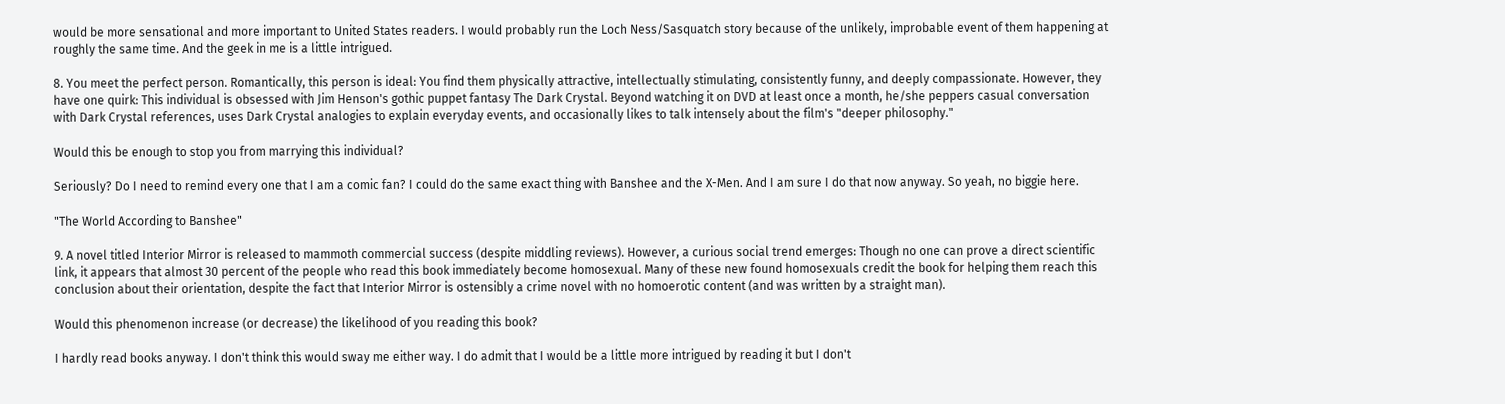would be more sensational and more important to United States readers. I would probably run the Loch Ness/Sasquatch story because of the unlikely, improbable event of them happening at roughly the same time. And the geek in me is a little intrigued.

8. You meet the perfect person. Romantically, this person is ideal: You find them physically attractive, intellectually stimulating, consistently funny, and deeply compassionate. However, they have one quirk: This individual is obsessed with Jim Henson's gothic puppet fantasy The Dark Crystal. Beyond watching it on DVD at least once a month, he/she peppers casual conversation with Dark Crystal references, uses Dark Crystal analogies to explain everyday events, and occasionally likes to talk intensely about the film's "deeper philosophy."

Would this be enough to stop you from marrying this individual?

Seriously? Do I need to remind every one that I am a comic fan? I could do the same exact thing with Banshee and the X-Men. And I am sure I do that now anyway. So yeah, no biggie here.

"The World According to Banshee"

9. A novel titled Interior Mirror is released to mammoth commercial success (despite middling reviews). However, a curious social trend emerges: Though no one can prove a direct scientific link, it appears that almost 30 percent of the people who read this book immediately become homosexual. Many of these new found homosexuals credit the book for helping them reach this conclusion about their orientation, despite the fact that Interior Mirror is ostensibly a crime novel with no homoerotic content (and was written by a straight man).

Would this phenomenon increase (or decrease) the likelihood of you reading this book?

I hardly read books anyway. I don't think this would sway me either way. I do admit that I would be a little more intrigued by reading it but I don't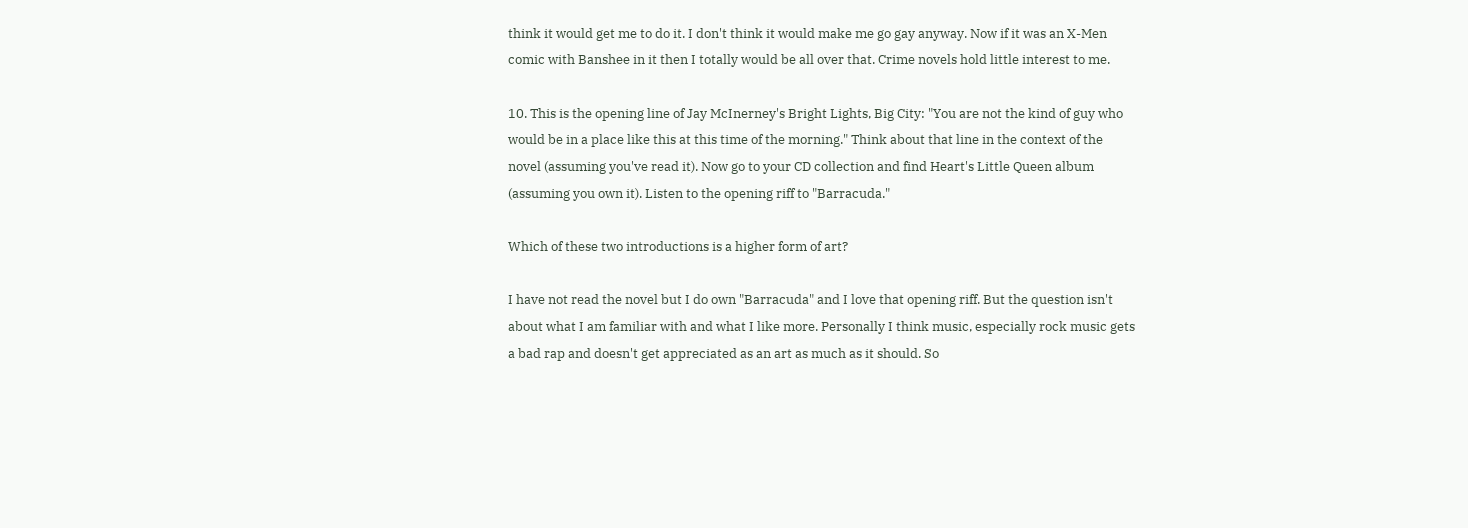think it would get me to do it. I don't think it would make me go gay anyway. Now if it was an X-Men comic with Banshee in it then I totally would be all over that. Crime novels hold little interest to me.

10. This is the opening line of Jay McInerney's Bright Lights, Big City: "You are not the kind of guy who would be in a place like this at this time of the morning." Think about that line in the context of the novel (assuming you've read it). Now go to your CD collection and find Heart's Little Queen album (assuming you own it). Listen to the opening riff to "Barracuda."

Which of these two introductions is a higher form of art?

I have not read the novel but I do own "Barracuda" and I love that opening riff. But the question isn't about what I am familiar with and what I like more. Personally I think music, especially rock music gets a bad rap and doesn't get appreciated as an art as much as it should. So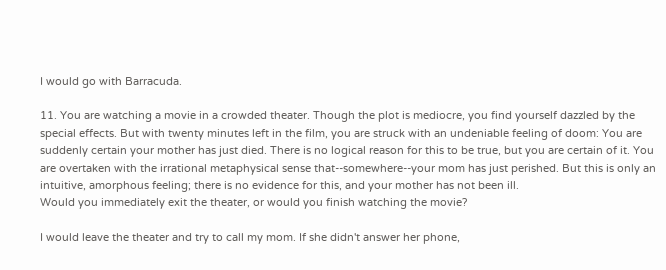I would go with Barracuda.

11. You are watching a movie in a crowded theater. Though the plot is mediocre, you find yourself dazzled by the special effects. But with twenty minutes left in the film, you are struck with an undeniable feeling of doom: You are suddenly certain your mother has just died. There is no logical reason for this to be true, but you are certain of it. You are overtaken with the irrational metaphysical sense that--somewhere--your mom has just perished. But this is only an intuitive, amorphous feeling; there is no evidence for this, and your mother has not been ill.
Would you immediately exit the theater, or would you finish watching the movie?

I would leave the theater and try to call my mom. If she didn't answer her phone,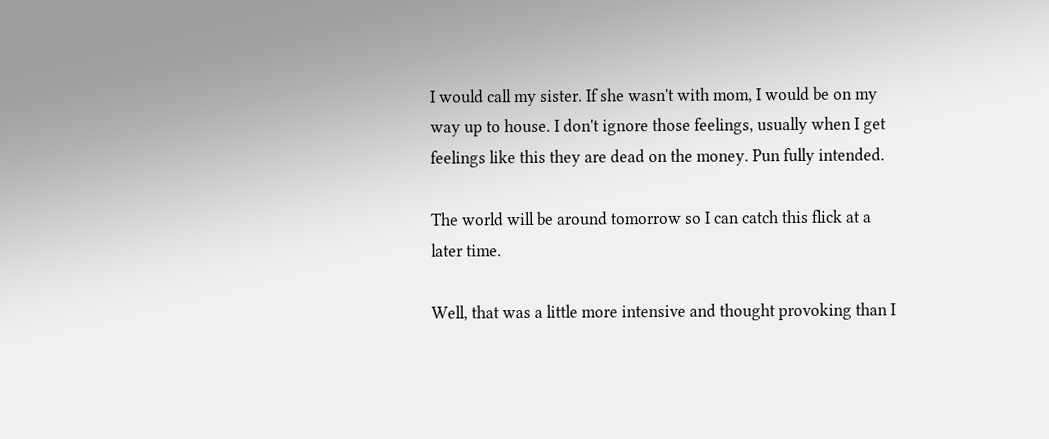I would call my sister. If she wasn't with mom, I would be on my way up to house. I don't ignore those feelings, usually when I get feelings like this they are dead on the money. Pun fully intended.

The world will be around tomorrow so I can catch this flick at a later time.

Well, that was a little more intensive and thought provoking than I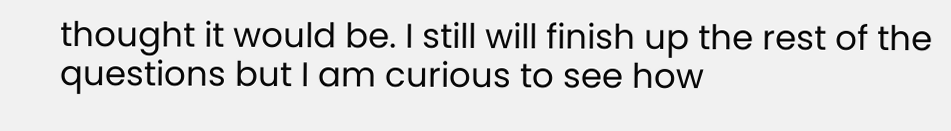thought it would be. I still will finish up the rest of the questions but I am curious to see how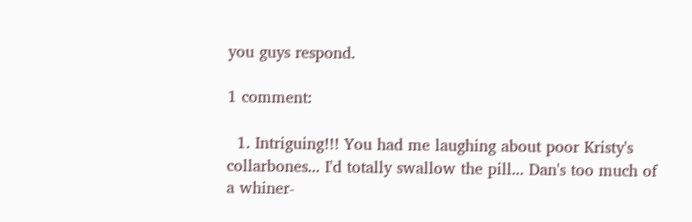you guys respond.

1 comment:

  1. Intriguing!!! You had me laughing about poor Kristy's collarbones... I'd totally swallow the pill... Dan's too much of a whiner-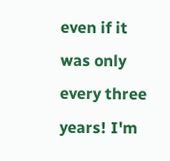even if it was only every three years! I'm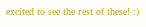excited to see the rest of these! :)